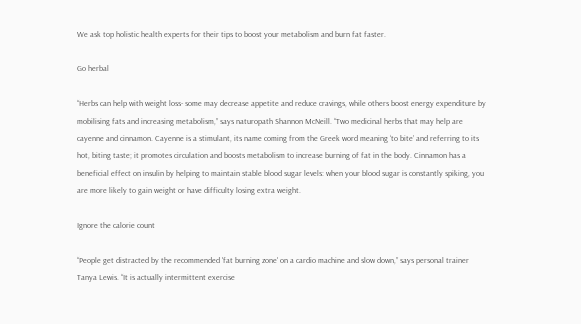We ask top holistic health experts for their tips to boost your metabolism and burn fat faster.

Go herbal

“Herbs can help with weight loss- some may decrease appetite and reduce cravings, while others boost energy expenditure by mobilising fats and increasing metabolism,” says naturopath Shannon McNeill. “Two medicinal herbs that may help are cayenne and cinnamon. Cayenne is a stimulant, its name coming from the Greek word meaning ‘to bite’ and referring to its hot, biting taste; it promotes circulation and boosts metabolism to increase burning of fat in the body. Cinnamon has a beneficial effect on insulin by helping to maintain stable blood sugar levels: when your blood sugar is constantly spiking, you are more likely to gain weight or have difficulty losing extra weight.

Ignore the calorie count

“People get distracted by the recommended 'fat burning zone' on a cardio machine and slow down,” says personal trainer Tanya Lewis. “It is actually intermittent exercise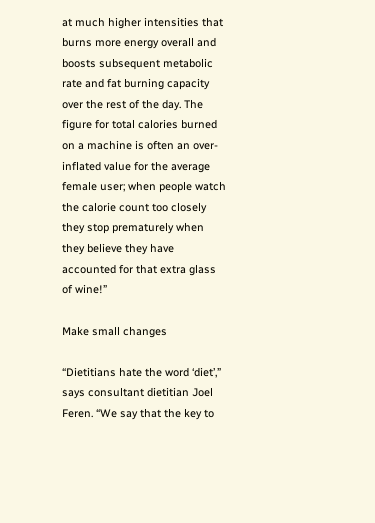at much higher intensities that burns more energy overall and boosts subsequent metabolic rate and fat burning capacity over the rest of the day. The figure for total calories burned on a machine is often an over-inflated value for the average female user; when people watch the calorie count too closely they stop prematurely when they believe they have accounted for that extra glass of wine!”

Make small changes

“Dietitians hate the word ‘diet’,” says consultant dietitian Joel Feren. “We say that the key to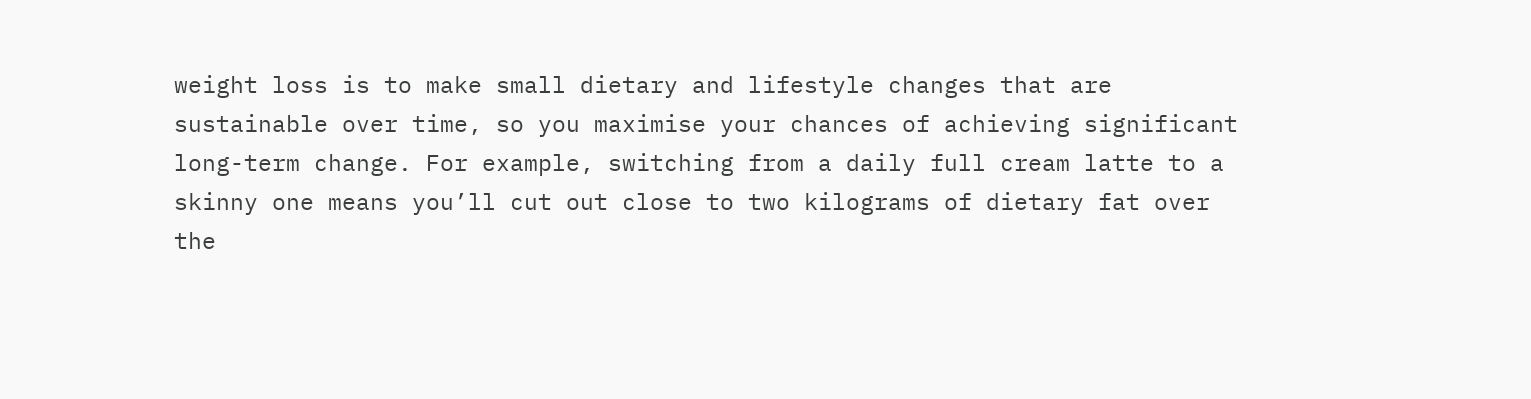weight loss is to make small dietary and lifestyle changes that are sustainable over time, so you maximise your chances of achieving significant long-term change. For example, switching from a daily full cream latte to a skinny one means you’ll cut out close to two kilograms of dietary fat over the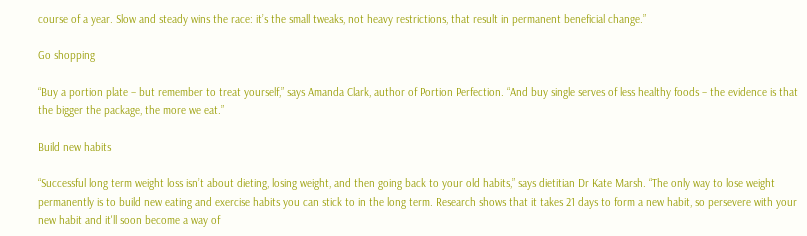course of a year. Slow and steady wins the race: it’s the small tweaks, not heavy restrictions, that result in permanent beneficial change.”

Go shopping

“Buy a portion plate – but remember to treat yourself,” says Amanda Clark, author of Portion Perfection. “And buy single serves of less healthy foods – the evidence is that the bigger the package, the more we eat.”

Build new habits

“Successful long term weight loss isn’t about dieting, losing weight, and then going back to your old habits,” says dietitian Dr Kate Marsh. “The only way to lose weight permanently is to build new eating and exercise habits you can stick to in the long term. Research shows that it takes 21 days to form a new habit, so persevere with your new habit and it'll soon become a way of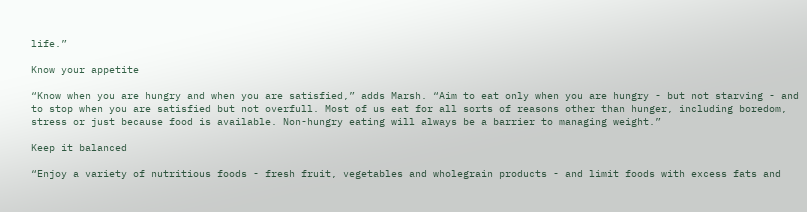life.”

Know your appetite

“Know when you are hungry and when you are satisfied,” adds Marsh. “Aim to eat only when you are hungry - but not starving - and to stop when you are satisfied but not overfull. Most of us eat for all sorts of reasons other than hunger, including boredom, stress or just because food is available. Non-hungry eating will always be a barrier to managing weight.”

Keep it balanced

“Enjoy a variety of nutritious foods - fresh fruit, vegetables and wholegrain products - and limit foods with excess fats and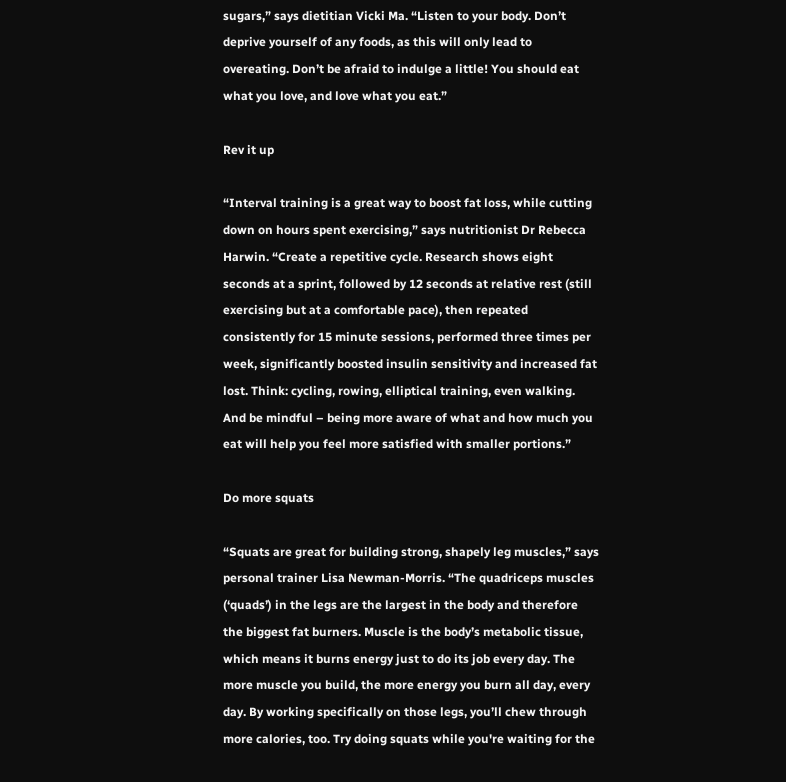sugars,” says dietitian Vicki Ma. “Listen to your body. Don’t deprive yourself of any foods, as this will only lead to overeating. Don’t be afraid to indulge a little! You should eat what you love, and love what you eat.”

Rev it up

“Interval training is a great way to boost fat loss, while cutting down on hours spent exercising,” says nutritionist Dr Rebecca Harwin. “Create a repetitive cycle. Research shows eight seconds at a sprint, followed by 12 seconds at relative rest (still exercising but at a comfortable pace), then repeated consistently for 15 minute sessions, performed three times per week, significantly boosted insulin sensitivity and increased fat lost. Think: cycling, rowing, elliptical training, even walking. And be mindful – being more aware of what and how much you eat will help you feel more satisfied with smaller portions.”

Do more squats

“Squats are great for building strong, shapely leg muscles,” says personal trainer Lisa Newman-Morris. “The quadriceps muscles (‘quads’) in the legs are the largest in the body and therefore the biggest fat burners. Muscle is the body’s metabolic tissue, which means it burns energy just to do its job every day. The more muscle you build, the more energy you burn all day, every day. By working specifically on those legs, you’ll chew through more calories, too. Try doing squats while you're waiting for the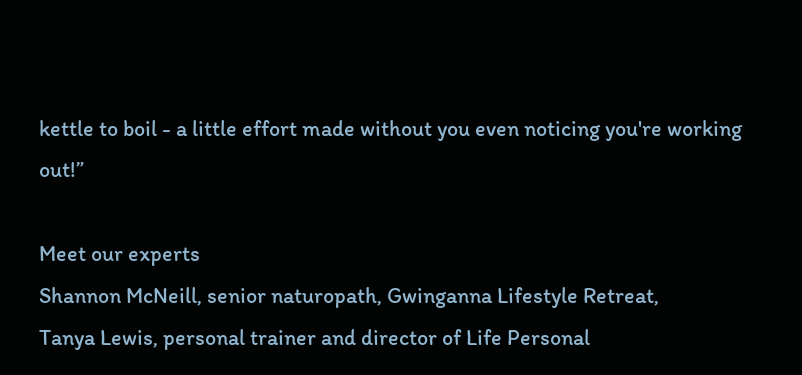kettle to boil - a little effort made without you even noticing you're working out!”

Meet our experts
Shannon McNeill, senior naturopath, Gwinganna Lifestyle Retreat,
Tanya Lewis, personal trainer and director of Life Personal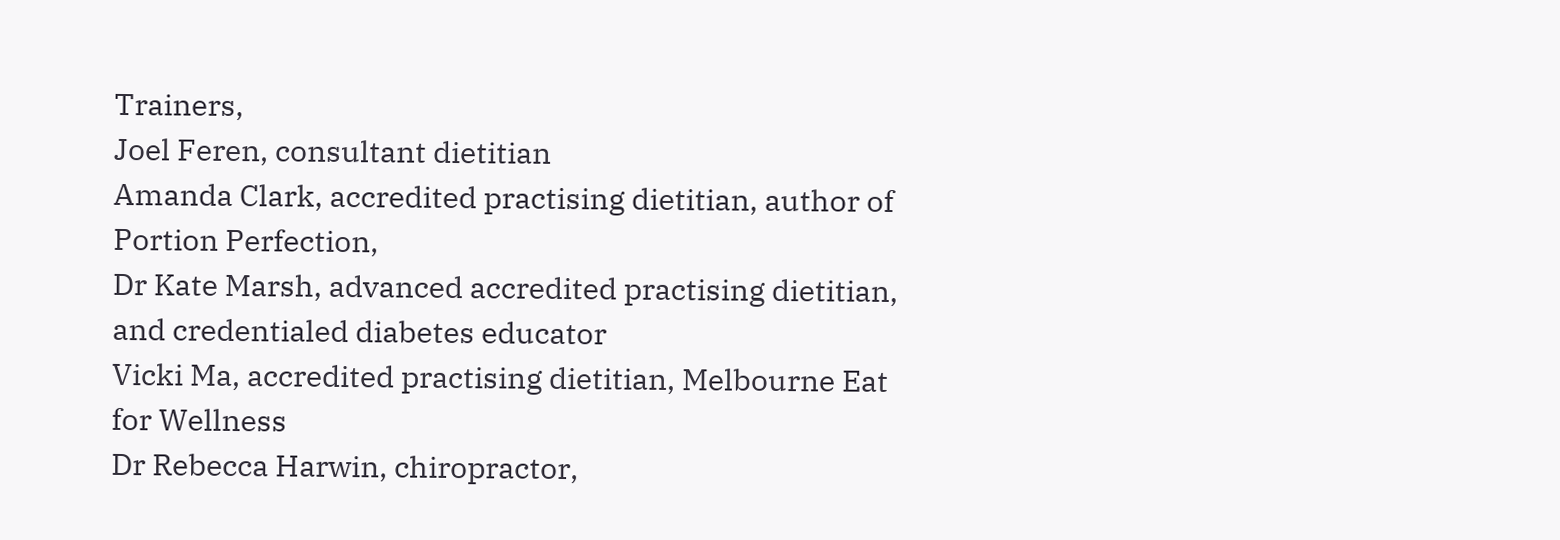Trainers,
Joel Feren, consultant dietitian
Amanda Clark, accredited practising dietitian, author of Portion Perfection,
Dr Kate Marsh, advanced accredited practising dietitian, and credentialed diabetes educator
Vicki Ma, accredited practising dietitian, Melbourne Eat for Wellness
Dr Rebecca Harwin, chiropractor,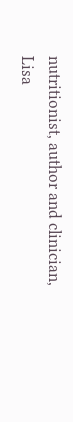nutritionist, author and clinician,
Lisa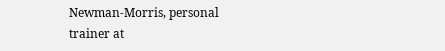Newman-Morris, personal trainer at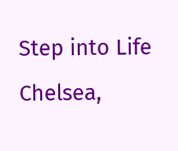Step into Life Chelsea,